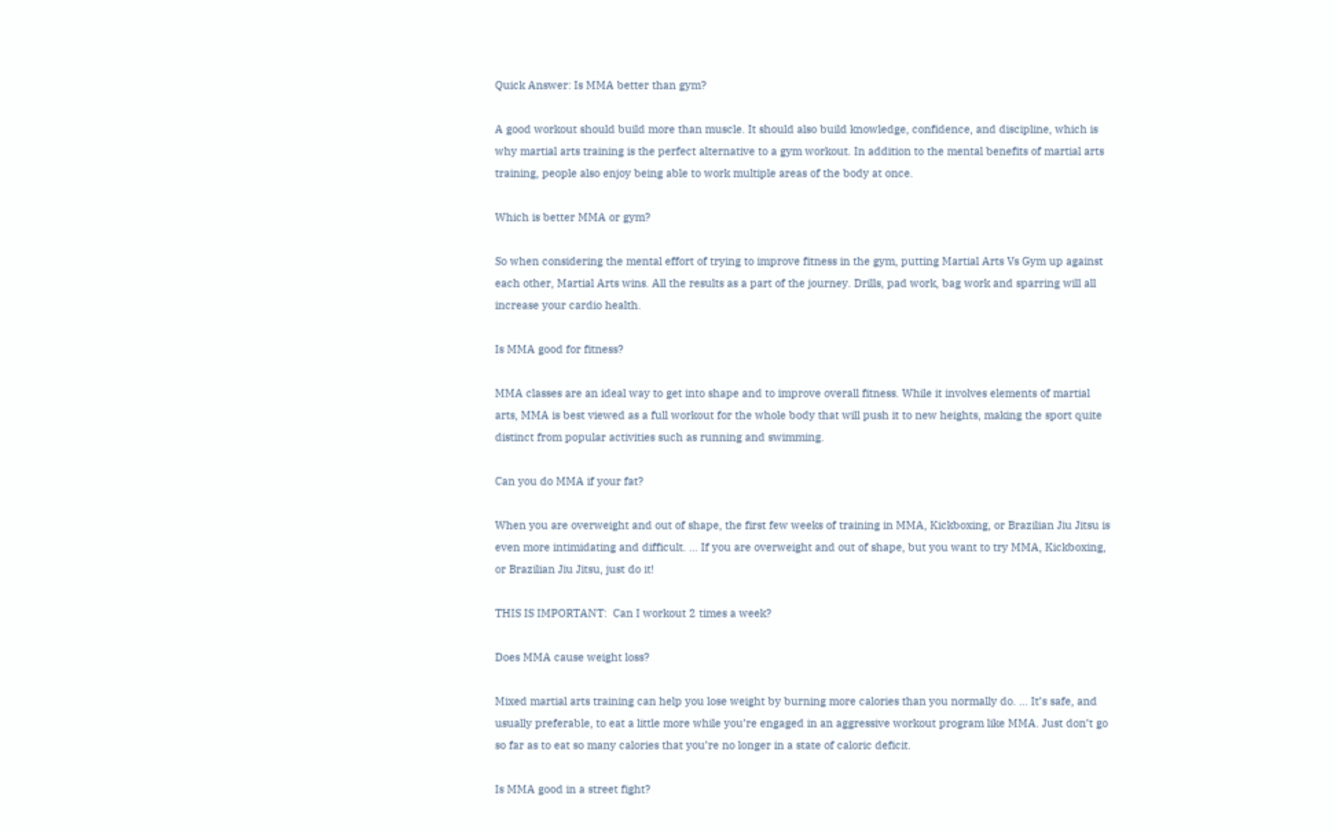Quick Answer: Is MMA better than gym?

A good workout should build more than muscle. It should also build knowledge, confidence, and discipline, which is why martial arts training is the perfect alternative to a gym workout. In addition to the mental benefits of martial arts training, people also enjoy being able to work multiple areas of the body at once.

Which is better MMA or gym?

So when considering the mental effort of trying to improve fitness in the gym, putting Martial Arts Vs Gym up against each other, Martial Arts wins. All the results as a part of the journey. Drills, pad work, bag work and sparring will all increase your cardio health.

Is MMA good for fitness?

MMA classes are an ideal way to get into shape and to improve overall fitness. While it involves elements of martial arts, MMA is best viewed as a full workout for the whole body that will push it to new heights, making the sport quite distinct from popular activities such as running and swimming.

Can you do MMA if your fat?

When you are overweight and out of shape, the first few weeks of training in MMA, Kickboxing, or Brazilian Jiu Jitsu is even more intimidating and difficult. … If you are overweight and out of shape, but you want to try MMA, Kickboxing, or Brazilian Jiu Jitsu, just do it!

THIS IS IMPORTANT:  Can I workout 2 times a week?

Does MMA cause weight loss?

Mixed martial arts training can help you lose weight by burning more calories than you normally do. … It’s safe, and usually preferable, to eat a little more while you’re engaged in an aggressive workout program like MMA. Just don’t go so far as to eat so many calories that you’re no longer in a state of caloric deficit.

Is MMA good in a street fight?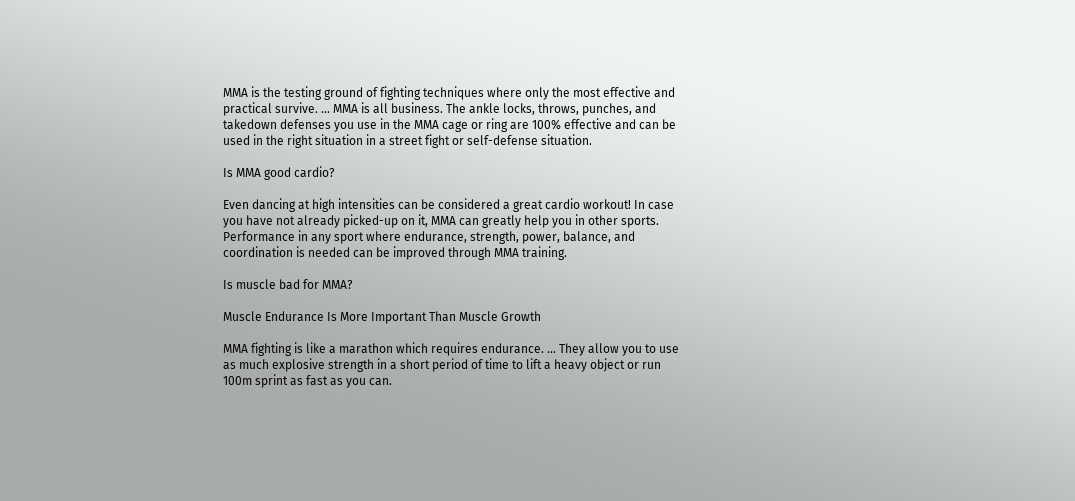MMA is the testing ground of fighting techniques where only the most effective and practical survive. … MMA is all business. The ankle locks, throws, punches, and takedown defenses you use in the MMA cage or ring are 100% effective and can be used in the right situation in a street fight or self-defense situation.

Is MMA good cardio?

Even dancing at high intensities can be considered a great cardio workout! In case you have not already picked-up on it, MMA can greatly help you in other sports. Performance in any sport where endurance, strength, power, balance, and coordination is needed can be improved through MMA training.

Is muscle bad for MMA?

Muscle Endurance Is More Important Than Muscle Growth

MMA fighting is like a marathon which requires endurance. … They allow you to use as much explosive strength in a short period of time to lift a heavy object or run 100m sprint as fast as you can.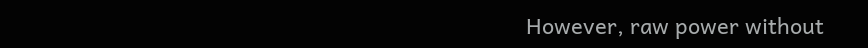However, raw power without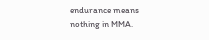endurance means nothing in MMA.